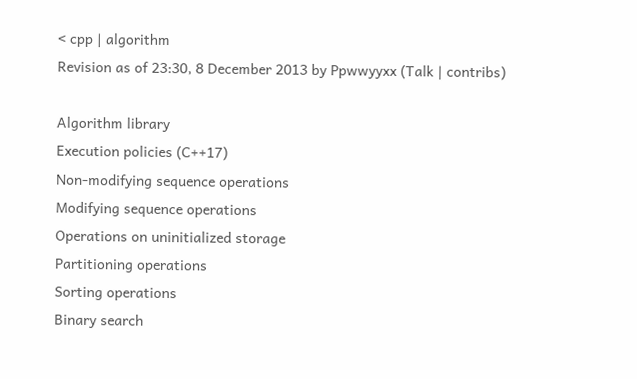< cpp | algorithm
Revision as of 23:30, 8 December 2013 by Ppwwyyxx (Talk | contribs)

Algorithm library
Execution policies (C++17)
Non-modifying sequence operations
Modifying sequence operations
Operations on uninitialized storage
Partitioning operations
Sorting operations
Binary search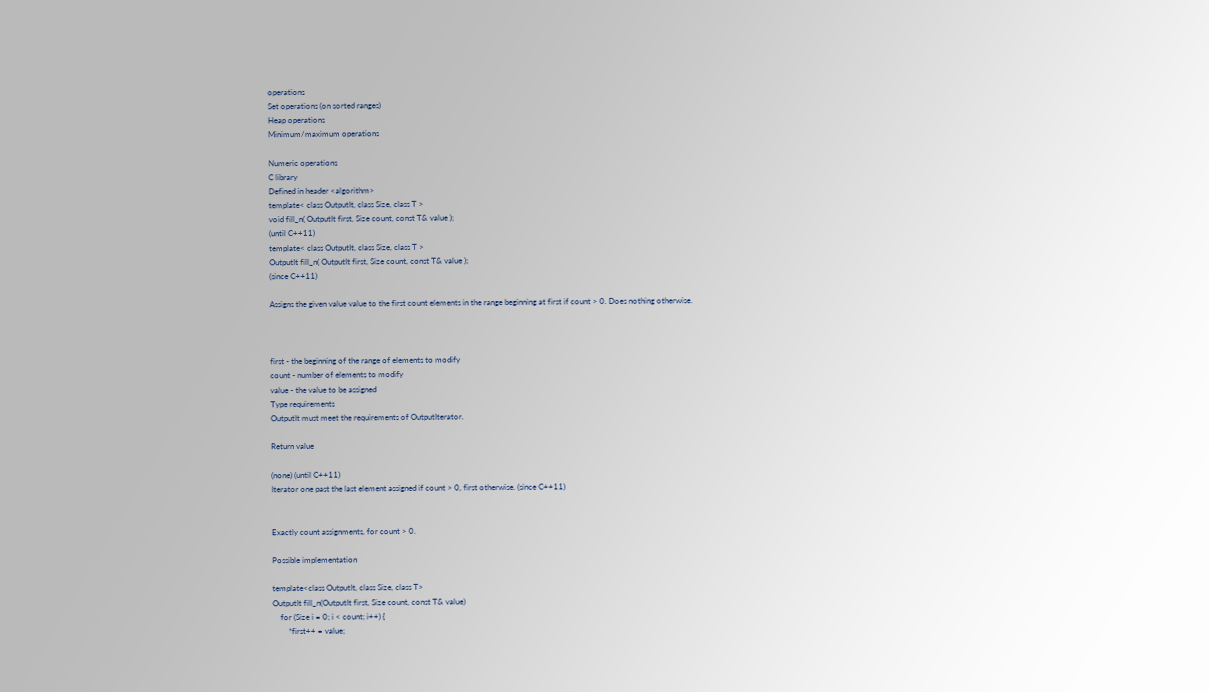operations
Set operations (on sorted ranges)
Heap operations
Minimum/maximum operations

Numeric operations
C library
Defined in header <algorithm>
template< class OutputIt, class Size, class T >
void fill_n( OutputIt first, Size count, const T& value );
(until C++11)
template< class OutputIt, class Size, class T >
OutputIt fill_n( OutputIt first, Size count, const T& value );
(since C++11)

Assigns the given value value to the first count elements in the range beginning at first if count > 0. Does nothing otherwise.



first - the beginning of the range of elements to modify
count - number of elements to modify
value - the value to be assigned
Type requirements
OutputIt must meet the requirements of OutputIterator.

Return value

(none) (until C++11)
Iterator one past the last element assigned if count > 0, first otherwise. (since C++11)


Exactly count assignments, for count > 0.

Possible implementation

template<class OutputIt, class Size, class T>
OutputIt fill_n(OutputIt first, Size count, const T& value)
    for (Size i = 0; i < count; i++) {
        *first++ = value;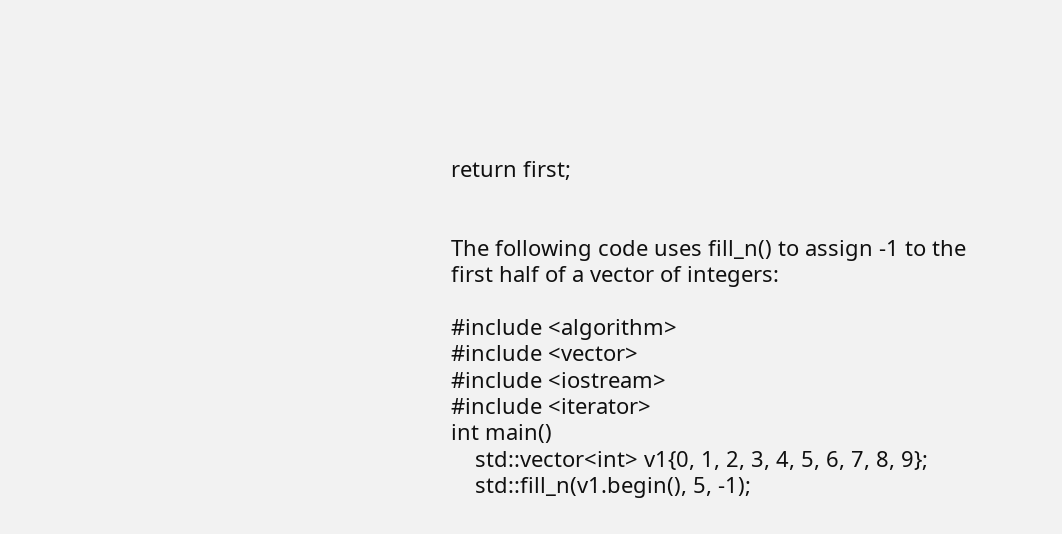return first;


The following code uses fill_n() to assign -1 to the first half of a vector of integers:

#include <algorithm>
#include <vector>
#include <iostream>
#include <iterator>
int main()
    std::vector<int> v1{0, 1, 2, 3, 4, 5, 6, 7, 8, 9};
    std::fill_n(v1.begin(), 5, -1);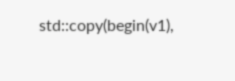std::copy(begin(v1),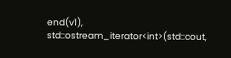end(v1), std::ostream_iterator<int>(std::cout,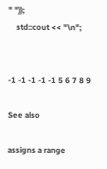" "));
    std::cout << "\n";


-1 -1 -1 -1 -1 5 6 7 8 9

See also

assigns a range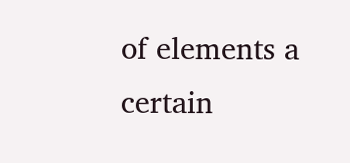of elements a certain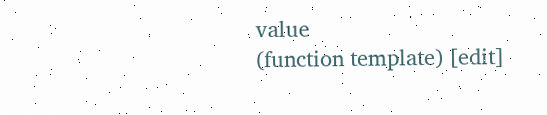value
(function template) [edit]